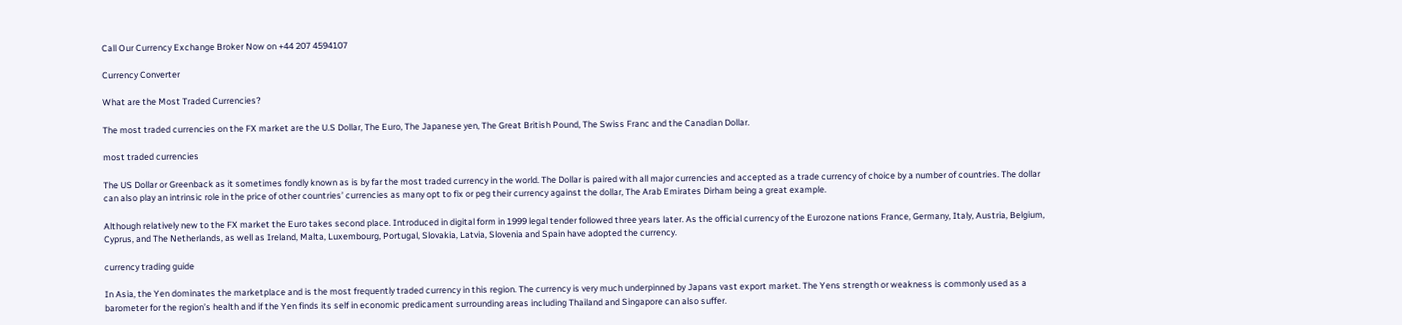Call Our Currency Exchange Broker Now on +44 207 4594107

Currency Converter

What are the Most Traded Currencies?

The most traded currencies on the FX market are the U.S Dollar, The Euro, The Japanese yen, The Great British Pound, The Swiss Franc and the Canadian Dollar.

most traded currencies

The US Dollar or Greenback as it sometimes fondly known as is by far the most traded currency in the world. The Dollar is paired with all major currencies and accepted as a trade currency of choice by a number of countries. The dollar can also play an intrinsic role in the price of other countries’ currencies as many opt to fix or peg their currency against the dollar, The Arab Emirates Dirham being a great example.

Although relatively new to the FX market the Euro takes second place. Introduced in digital form in 1999 legal tender followed three years later. As the official currency of the Eurozone nations France, Germany, Italy, Austria, Belgium, Cyprus, and The Netherlands, as well as Ireland, Malta, Luxembourg, Portugal, Slovakia, Latvia, Slovenia and Spain have adopted the currency.

currency trading guide

In Asia, the Yen dominates the marketplace and is the most frequently traded currency in this region. The currency is very much underpinned by Japans vast export market. The Yens strength or weakness is commonly used as a barometer for the region’s health and if the Yen finds its self in economic predicament surrounding areas including Thailand and Singapore can also suffer.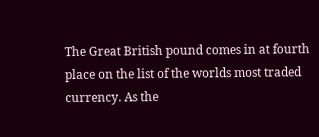The Great British pound comes in at fourth place on the list of the worlds most traded currency. As the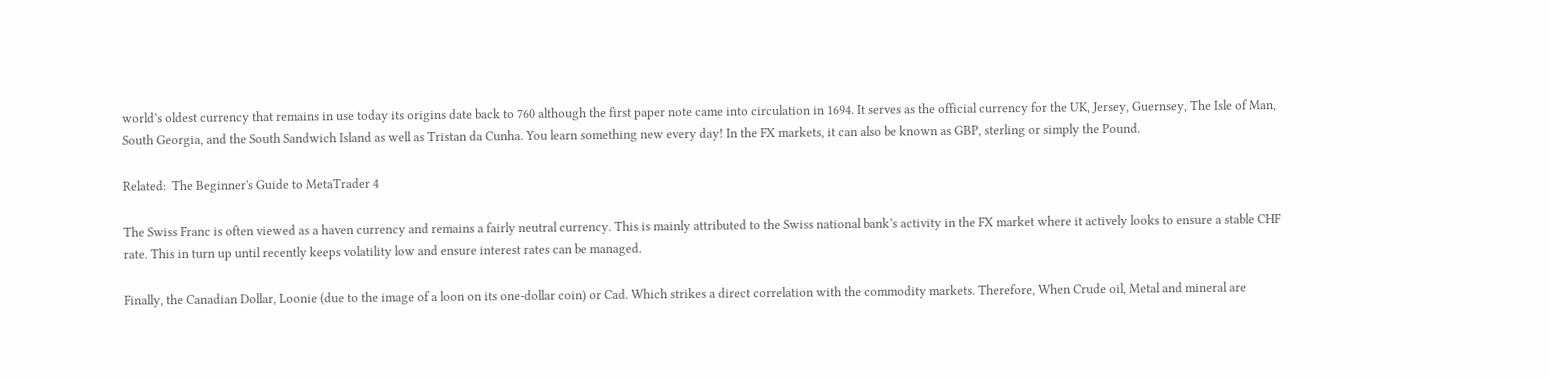world’s oldest currency that remains in use today its origins date back to 760 although the first paper note came into circulation in 1694. It serves as the official currency for the UK, Jersey, Guernsey, The Isle of Man, South Georgia, and the South Sandwich Island as well as Tristan da Cunha. You learn something new every day! In the FX markets, it can also be known as GBP, sterling or simply the Pound.

Related:  The Beginner's Guide to MetaTrader 4

The Swiss Franc is often viewed as a haven currency and remains a fairly neutral currency. This is mainly attributed to the Swiss national bank’s activity in the FX market where it actively looks to ensure a stable CHF rate. This in turn up until recently keeps volatility low and ensure interest rates can be managed.

Finally, the Canadian Dollar, Loonie (due to the image of a loon on its one-dollar coin) or Cad. Which strikes a direct correlation with the commodity markets. Therefore, When Crude oil, Metal and mineral are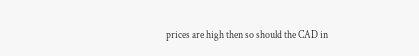prices are high then so should the CAD in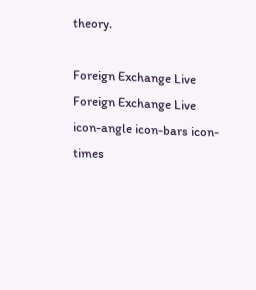theory.

Foreign Exchange Live
Foreign Exchange Live
icon-angle icon-bars icon-times